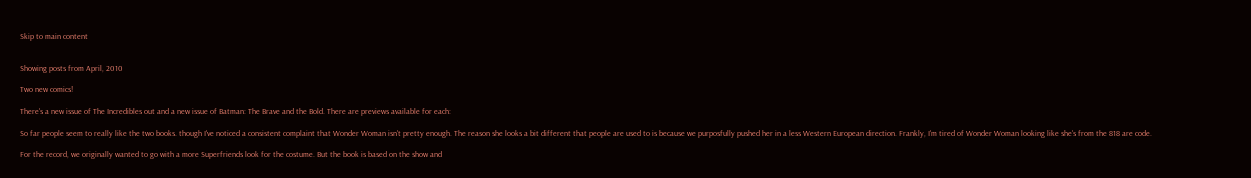Skip to main content


Showing posts from April, 2010

Two new comics!

There's a new issue of The Incredibles out and a new issue of Batman: The Brave and the Bold. There are previews available for each:

So far people seem to really like the two books. though I've noticed a consistent complaint that Wonder Woman isn't pretty enough. The reason she looks a bit different that people are used to is because we purposfully pushed her in a less Western European direction. Frankly, I'm tired of Wonder Woman looking like she's from the 818 are code.

For the record, we originally wanted to go with a more Superfriends look for the costume. But the book is based on the show and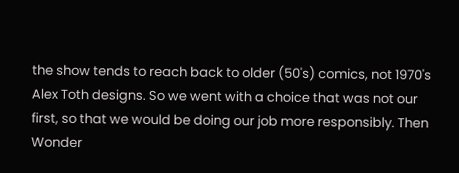the show tends to reach back to older (50's) comics, not 1970's Alex Toth designs. So we went with a choice that was not our first, so that we would be doing our job more responsibly. Then Wonder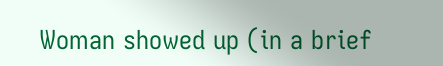Woman showed up (in a brief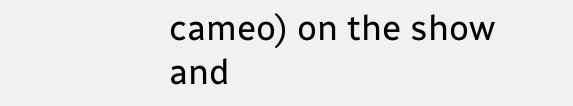cameo) on the show and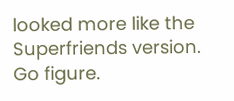looked more like the Superfriends version. Go figure.